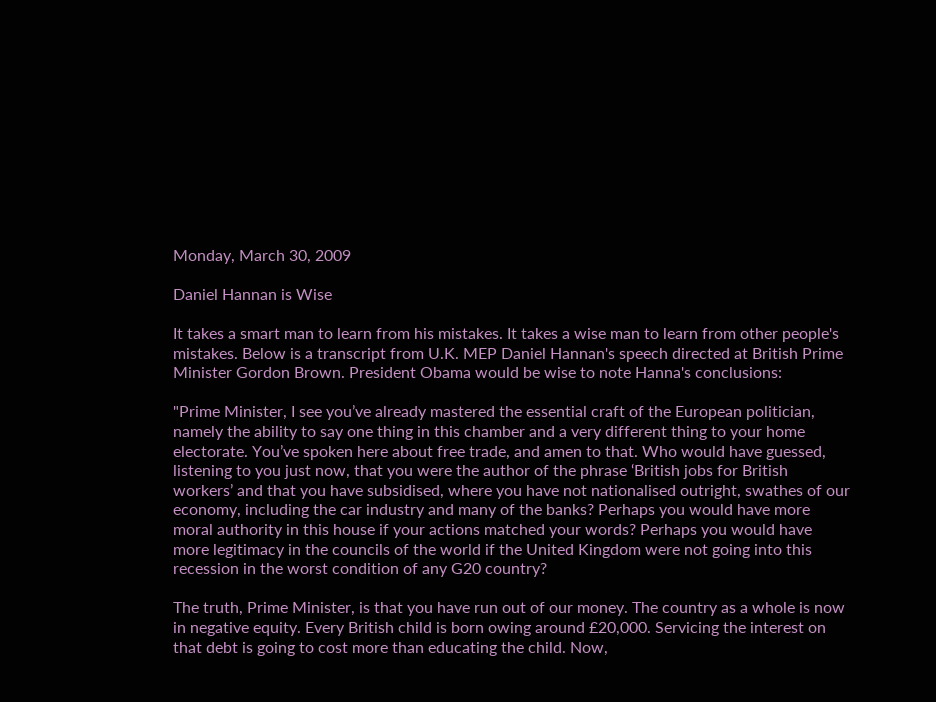Monday, March 30, 2009

Daniel Hannan is Wise

It takes a smart man to learn from his mistakes. It takes a wise man to learn from other people's mistakes. Below is a transcript from U.K. MEP Daniel Hannan's speech directed at British Prime Minister Gordon Brown. President Obama would be wise to note Hanna's conclusions:

"Prime Minister, I see you’ve already mastered the essential craft of the European politician, namely the ability to say one thing in this chamber and a very different thing to your home electorate. You’ve spoken here about free trade, and amen to that. Who would have guessed, listening to you just now, that you were the author of the phrase ‘British jobs for British workers’ and that you have subsidised, where you have not nationalised outright, swathes of our economy, including the car industry and many of the banks? Perhaps you would have more moral authority in this house if your actions matched your words? Perhaps you would have more legitimacy in the councils of the world if the United Kingdom were not going into this recession in the worst condition of any G20 country?

The truth, Prime Minister, is that you have run out of our money. The country as a whole is now in negative equity. Every British child is born owing around £20,000. Servicing the interest on that debt is going to cost more than educating the child. Now,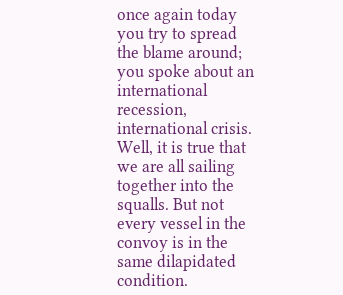once again today you try to spread the blame around; you spoke about an international recession, international crisis. Well, it is true that we are all sailing together into the squalls. But not every vessel in the convoy is in the same dilapidated condition.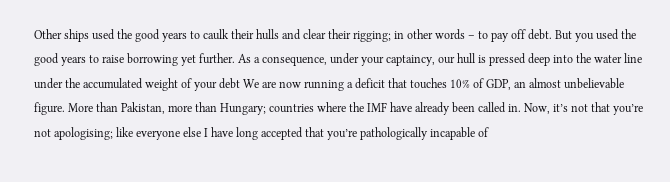Other ships used the good years to caulk their hulls and clear their rigging; in other words – to pay off debt. But you used the good years to raise borrowing yet further. As a consequence, under your captaincy, our hull is pressed deep into the water line under the accumulated weight of your debt We are now running a deficit that touches 10% of GDP, an almost unbelievable figure. More than Pakistan, more than Hungary; countries where the IMF have already been called in. Now, it’s not that you’re not apologising; like everyone else I have long accepted that you’re pathologically incapable of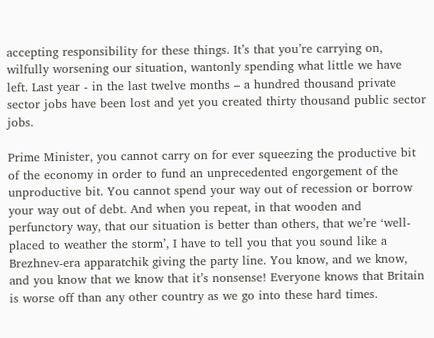accepting responsibility for these things. It’s that you’re carrying on, wilfully worsening our situation, wantonly spending what little we have left. Last year - in the last twelve months – a hundred thousand private sector jobs have been lost and yet you created thirty thousand public sector jobs.

Prime Minister, you cannot carry on for ever squeezing the productive bit of the economy in order to fund an unprecedented engorgement of the unproductive bit. You cannot spend your way out of recession or borrow your way out of debt. And when you repeat, in that wooden and perfunctory way, that our situation is better than others, that we’re ‘well-placed to weather the storm’, I have to tell you that you sound like a Brezhnev-era apparatchik giving the party line. You know, and we know, and you know that we know that it’s nonsense! Everyone knows that Britain is worse off than any other country as we go into these hard times.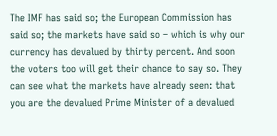The IMF has said so; the European Commission has said so; the markets have said so – which is why our currency has devalued by thirty percent. And soon the voters too will get their chance to say so. They can see what the markets have already seen: that you are the devalued Prime Minister of a devalued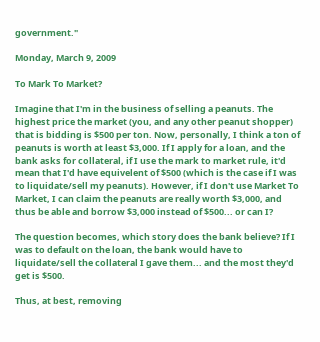government."

Monday, March 9, 2009

To Mark To Market?

Imagine that I'm in the business of selling a peanuts. The highest price the market (you, and any other peanut shopper) that is bidding is $500 per ton. Now, personally, I think a ton of peanuts is worth at least $3,000. If I apply for a loan, and the bank asks for collateral, if I use the mark to market rule, it'd mean that I'd have equivelent of $500 (which is the case if I was to liquidate/sell my peanuts). However, if I don't use Market To Market, I can claim the peanuts are really worth $3,000, and thus be able and borrow $3,000 instead of $500... or can I?

The question becomes, which story does the bank believe? If I was to default on the loan, the bank would have to liquidate/sell the collateral I gave them... and the most they'd get is $500.

Thus, at best, removing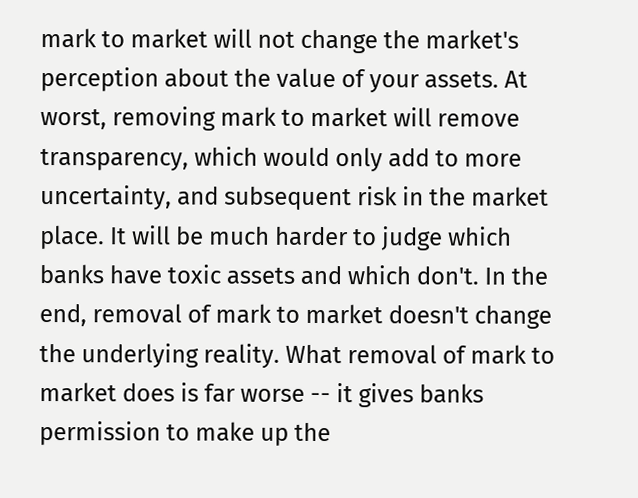mark to market will not change the market's perception about the value of your assets. At worst, removing mark to market will remove transparency, which would only add to more uncertainty, and subsequent risk in the market place. It will be much harder to judge which banks have toxic assets and which don't. In the end, removal of mark to market doesn't change the underlying reality. What removal of mark to market does is far worse -- it gives banks permission to make up the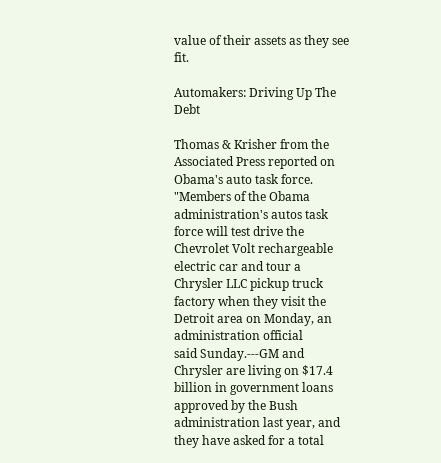value of their assets as they see fit.

Automakers: Driving Up The Debt

Thomas & Krisher from the Associated Press reported on Obama's auto task force.
"Members of the Obama administration's autos task force will test drive the Chevrolet Volt rechargeable electric car and tour a Chrysler LLC pickup truck
factory when they visit the Detroit area on Monday, an administration official
said Sunday.---GM and Chrysler are living on $17.4 billion in government loans
approved by the Bush administration last year, and they have asked for a total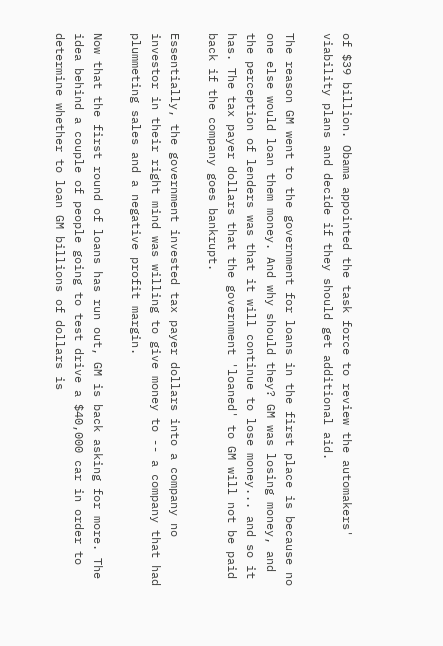of $39 billion. Obama appointed the task force to review the automakers'
viability plans and decide if they should get additional aid.

The reason GM went to the government for loans in the first place is because no one else would loan them money. And why should they? GM was losing money, and the perception of lenders was that it will continue to lose money... and so it has. The tax payer dollars that the government 'loaned' to GM will not be paid back if the company goes bankrupt.

Essentially, the government invested tax payer dollars into a company no investor in their right mind was willing to give money to -- a company that had plummeting sales and a negative profit margin.

Now that the first round of loans has run out, GM is back asking for more. The idea behind a couple of people going to test drive a $40,000 car in order to determine whether to loan GM billions of dollars is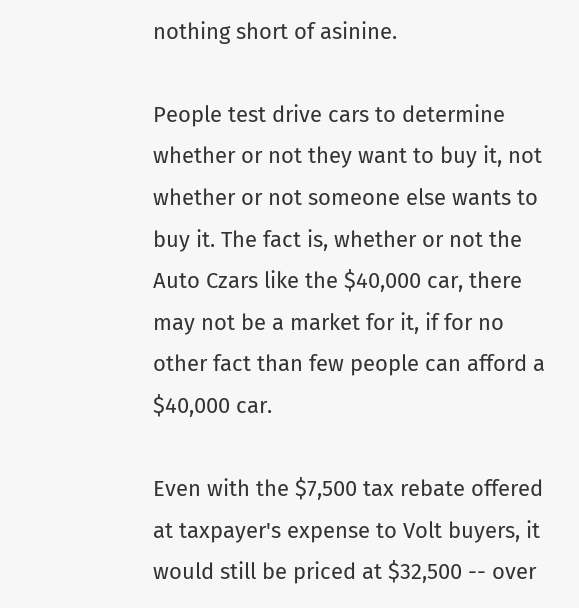nothing short of asinine.

People test drive cars to determine whether or not they want to buy it, not whether or not someone else wants to buy it. The fact is, whether or not the Auto Czars like the $40,000 car, there may not be a market for it, if for no other fact than few people can afford a $40,000 car.

Even with the $7,500 tax rebate offered at taxpayer's expense to Volt buyers, it would still be priced at $32,500 -- over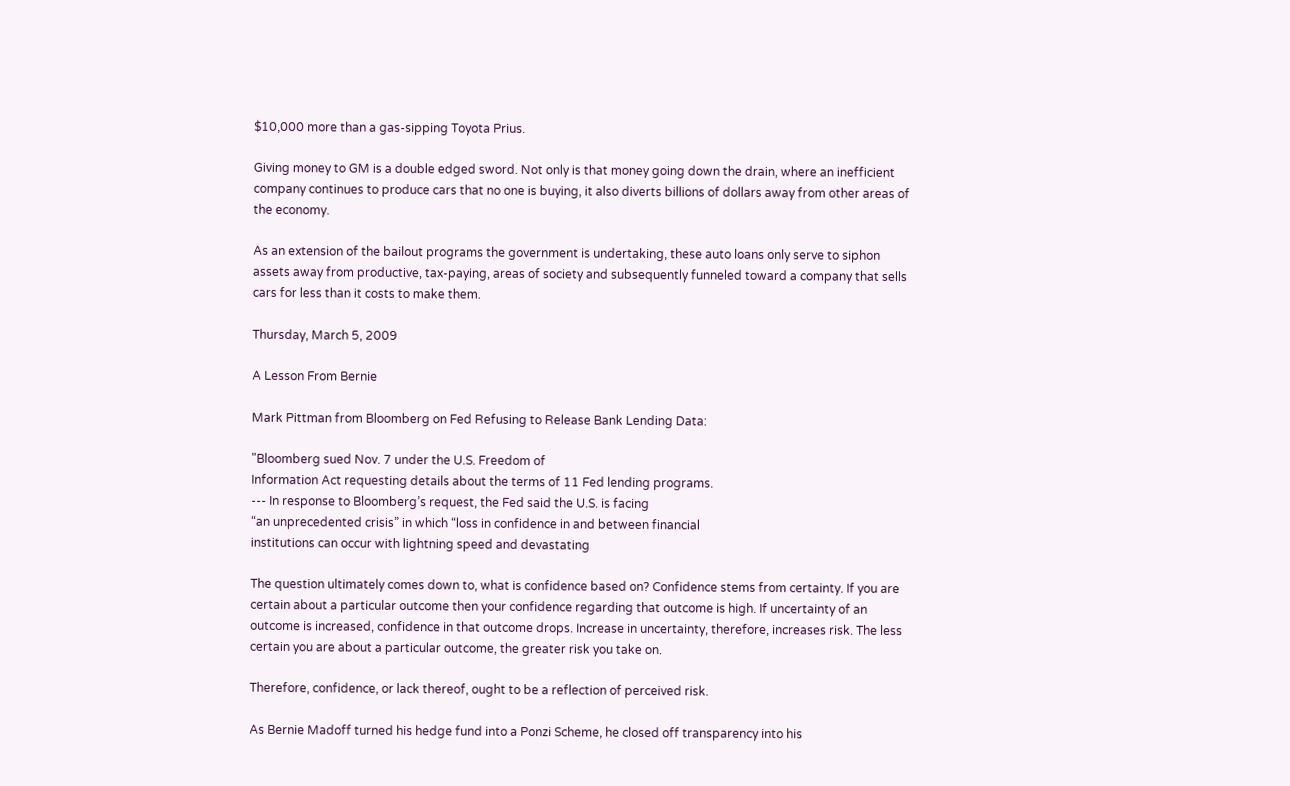$10,000 more than a gas-sipping Toyota Prius.

Giving money to GM is a double edged sword. Not only is that money going down the drain, where an inefficient company continues to produce cars that no one is buying, it also diverts billions of dollars away from other areas of the economy.

As an extension of the bailout programs the government is undertaking, these auto loans only serve to siphon assets away from productive, tax-paying, areas of society and subsequently funneled toward a company that sells cars for less than it costs to make them.

Thursday, March 5, 2009

A Lesson From Bernie

Mark Pittman from Bloomberg on Fed Refusing to Release Bank Lending Data:

"Bloomberg sued Nov. 7 under the U.S. Freedom of
Information Act requesting details about the terms of 11 Fed lending programs.
--- In response to Bloomberg’s request, the Fed said the U.S. is facing
“an unprecedented crisis” in which “loss in confidence in and between financial
institutions can occur with lightning speed and devastating

The question ultimately comes down to, what is confidence based on? Confidence stems from certainty. If you are certain about a particular outcome then your confidence regarding that outcome is high. If uncertainty of an outcome is increased, confidence in that outcome drops. Increase in uncertainty, therefore, increases risk. The less certain you are about a particular outcome, the greater risk you take on.

Therefore, confidence, or lack thereof, ought to be a reflection of perceived risk.

As Bernie Madoff turned his hedge fund into a Ponzi Scheme, he closed off transparency into his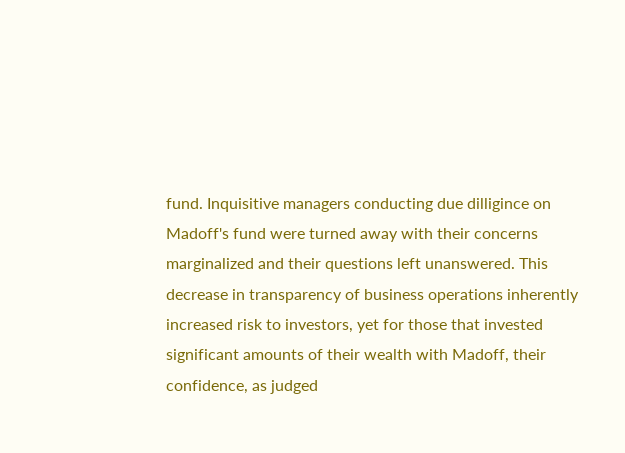fund. Inquisitive managers conducting due dilligince on Madoff's fund were turned away with their concerns marginalized and their questions left unanswered. This decrease in transparency of business operations inherently increased risk to investors, yet for those that invested significant amounts of their wealth with Madoff, their confidence, as judged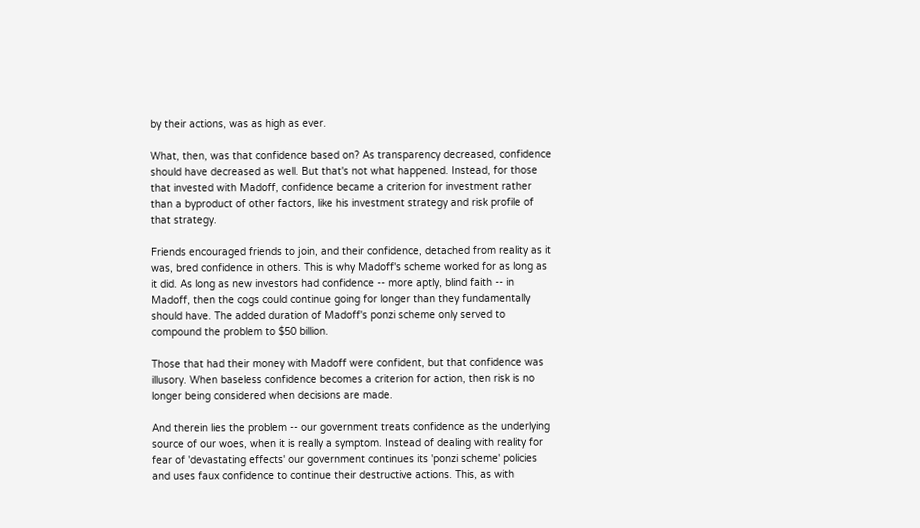by their actions, was as high as ever.

What, then, was that confidence based on? As transparency decreased, confidence should have decreased as well. But that's not what happened. Instead, for those that invested with Madoff, confidence became a criterion for investment rather than a byproduct of other factors, like his investment strategy and risk profile of that strategy.

Friends encouraged friends to join, and their confidence, detached from reality as it was, bred confidence in others. This is why Madoff's scheme worked for as long as it did. As long as new investors had confidence -- more aptly, blind faith -- in Madoff, then the cogs could continue going for longer than they fundamentally should have. The added duration of Madoff's ponzi scheme only served to compound the problem to $50 billion.

Those that had their money with Madoff were confident, but that confidence was illusory. When baseless confidence becomes a criterion for action, then risk is no longer being considered when decisions are made.

And therein lies the problem -- our government treats confidence as the underlying source of our woes, when it is really a symptom. Instead of dealing with reality for fear of 'devastating effects' our government continues its 'ponzi scheme' policies and uses faux confidence to continue their destructive actions. This, as with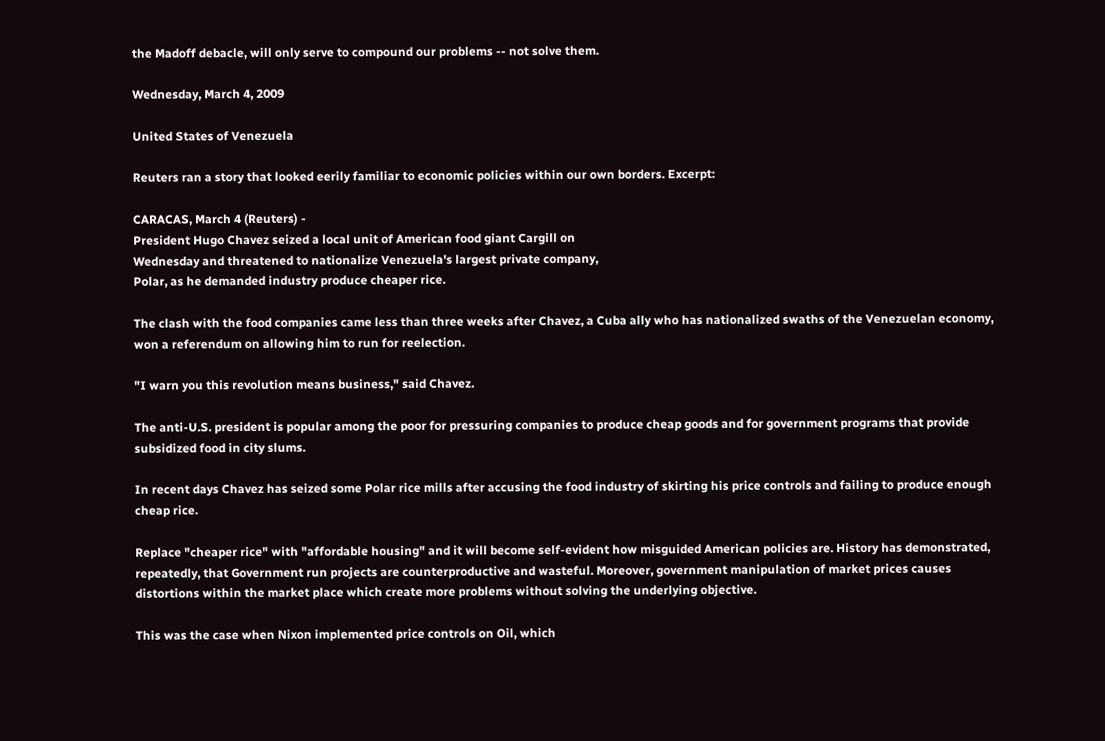the Madoff debacle, will only serve to compound our problems -- not solve them.

Wednesday, March 4, 2009

United States of Venezuela

Reuters ran a story that looked eerily familiar to economic policies within our own borders. Excerpt:

CARACAS, March 4 (Reuters) -
President Hugo Chavez seized a local unit of American food giant Cargill on
Wednesday and threatened to nationalize Venezuela's largest private company,
Polar, as he demanded industry produce cheaper rice.

The clash with the food companies came less than three weeks after Chavez, a Cuba ally who has nationalized swaths of the Venezuelan economy, won a referendum on allowing him to run for reelection.

"I warn you this revolution means business," said Chavez.

The anti-U.S. president is popular among the poor for pressuring companies to produce cheap goods and for government programs that provide subsidized food in city slums.

In recent days Chavez has seized some Polar rice mills after accusing the food industry of skirting his price controls and failing to produce enough cheap rice.

Replace "cheaper rice" with "affordable housing" and it will become self-evident how misguided American policies are. History has demonstrated, repeatedly, that Government run projects are counterproductive and wasteful. Moreover, government manipulation of market prices causes distortions within the market place which create more problems without solving the underlying objective.

This was the case when Nixon implemented price controls on Oil, which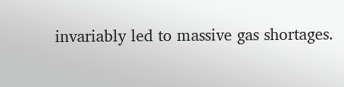invariably led to massive gas shortages.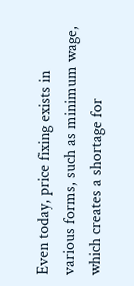Even today, price fixing exists in various forms, such as minimum wage, which creates a shortage for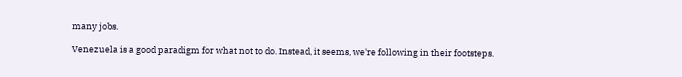many jobs.

Venezuela is a good paradigm for what not to do. Instead, it seems, we're following in their footsteps.